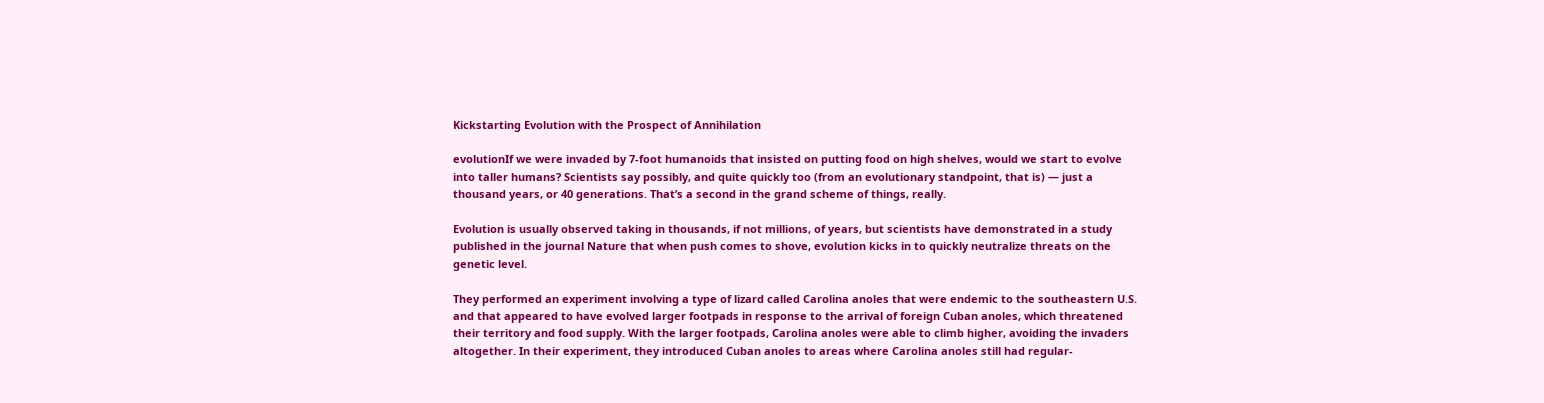Kickstarting Evolution with the Prospect of Annihilation

evolutionIf we were invaded by 7-foot humanoids that insisted on putting food on high shelves, would we start to evolve into taller humans? Scientists say possibly, and quite quickly too (from an evolutionary standpoint, that is) — just a thousand years, or 40 generations. That’s a second in the grand scheme of things, really.

Evolution is usually observed taking in thousands, if not millions, of years, but scientists have demonstrated in a study published in the journal Nature that when push comes to shove, evolution kicks in to quickly neutralize threats on the genetic level.

They performed an experiment involving a type of lizard called Carolina anoles that were endemic to the southeastern U.S. and that appeared to have evolved larger footpads in response to the arrival of foreign Cuban anoles, which threatened their territory and food supply. With the larger footpads, Carolina anoles were able to climb higher, avoiding the invaders altogether. In their experiment, they introduced Cuban anoles to areas where Carolina anoles still had regular-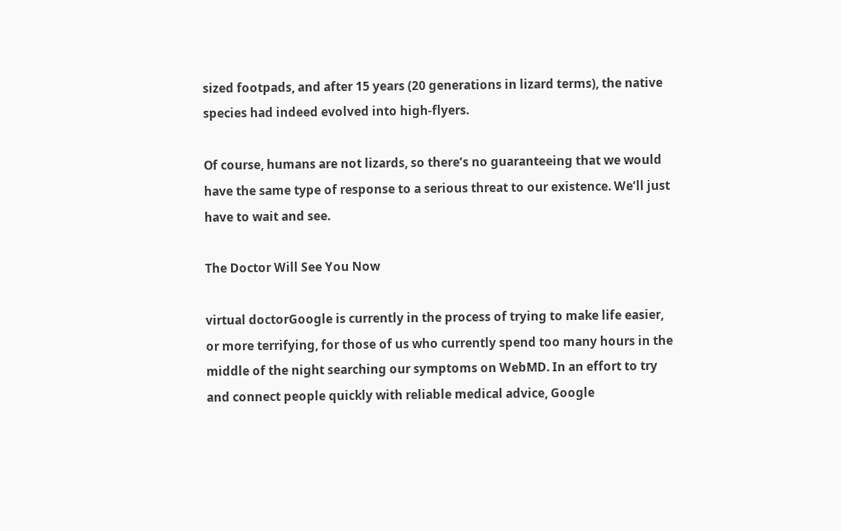sized footpads, and after 15 years (20 generations in lizard terms), the native species had indeed evolved into high-flyers.

Of course, humans are not lizards, so there’s no guaranteeing that we would have the same type of response to a serious threat to our existence. We’ll just have to wait and see.

The Doctor Will See You Now

virtual doctorGoogle is currently in the process of trying to make life easier, or more terrifying, for those of us who currently spend too many hours in the middle of the night searching our symptoms on WebMD. In an effort to try and connect people quickly with reliable medical advice, Google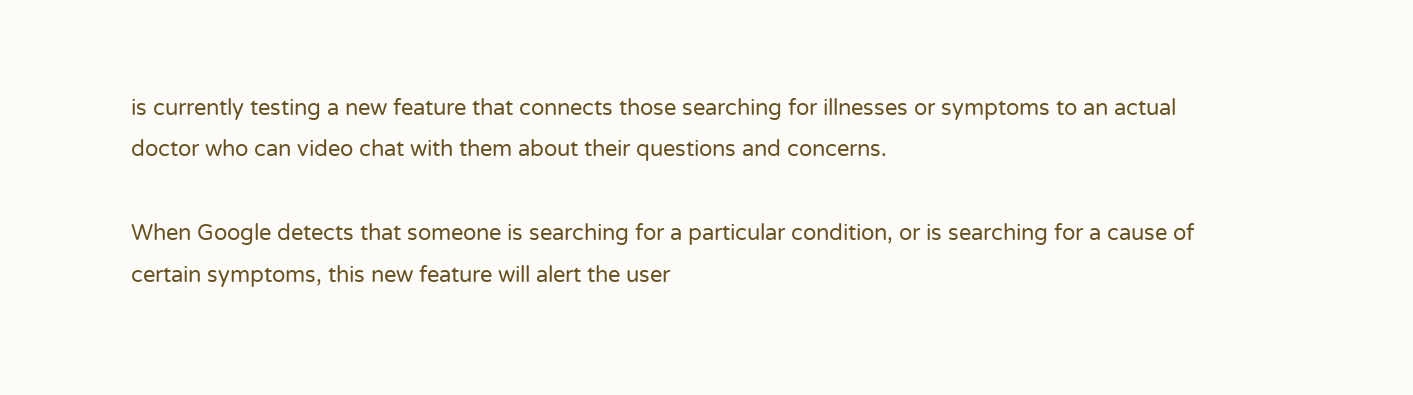is currently testing a new feature that connects those searching for illnesses or symptoms to an actual doctor who can video chat with them about their questions and concerns.

When Google detects that someone is searching for a particular condition, or is searching for a cause of certain symptoms, this new feature will alert the user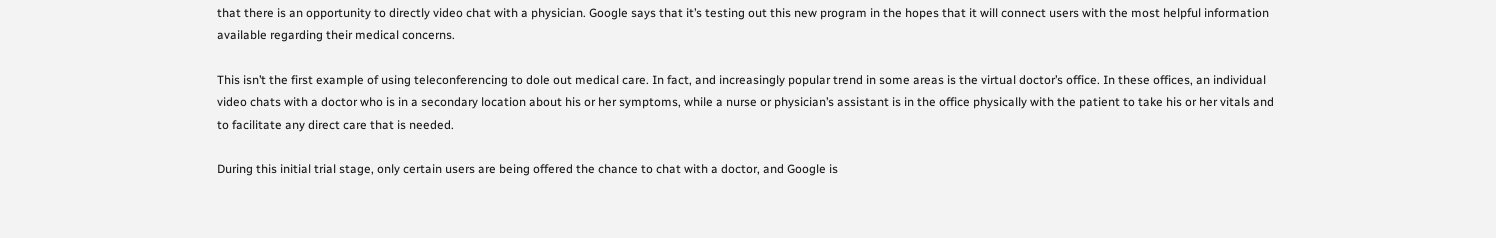that there is an opportunity to directly video chat with a physician. Google says that it’s testing out this new program in the hopes that it will connect users with the most helpful information available regarding their medical concerns.

This isn’t the first example of using teleconferencing to dole out medical care. In fact, and increasingly popular trend in some areas is the virtual doctor’s office. In these offices, an individual video chats with a doctor who is in a secondary location about his or her symptoms, while a nurse or physician’s assistant is in the office physically with the patient to take his or her vitals and to facilitate any direct care that is needed.

During this initial trial stage, only certain users are being offered the chance to chat with a doctor, and Google is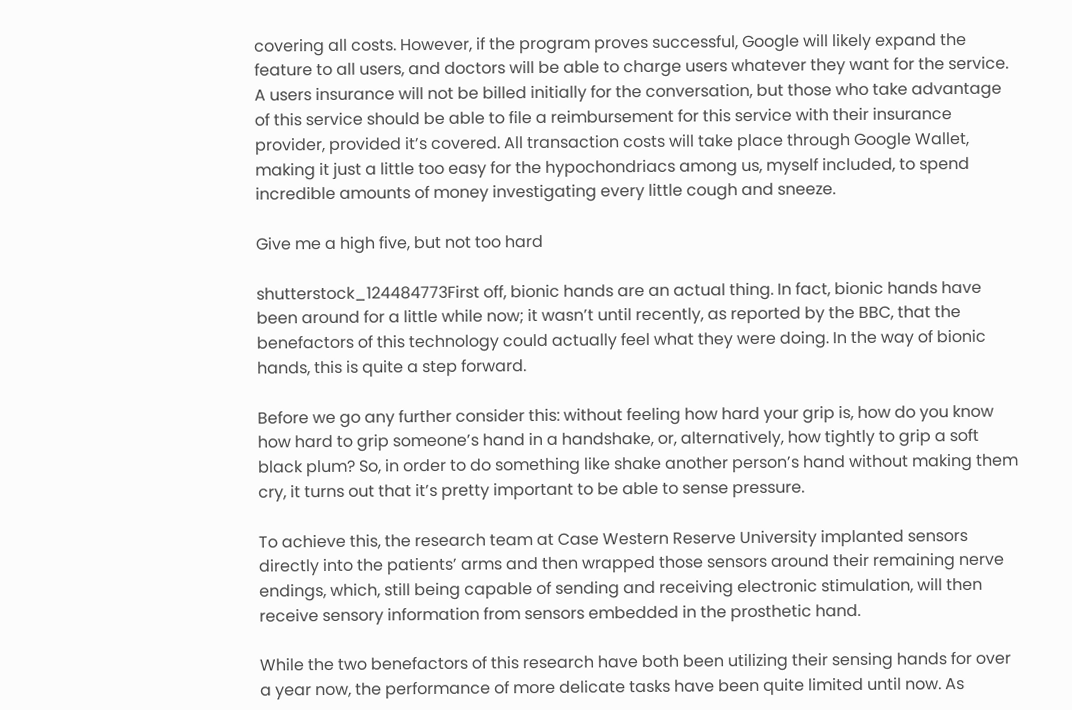covering all costs. However, if the program proves successful, Google will likely expand the feature to all users, and doctors will be able to charge users whatever they want for the service. A users insurance will not be billed initially for the conversation, but those who take advantage of this service should be able to file a reimbursement for this service with their insurance provider, provided it’s covered. All transaction costs will take place through Google Wallet, making it just a little too easy for the hypochondriacs among us, myself included, to spend incredible amounts of money investigating every little cough and sneeze.

Give me a high five, but not too hard

shutterstock_124484773First off, bionic hands are an actual thing. In fact, bionic hands have been around for a little while now; it wasn’t until recently, as reported by the BBC, that the benefactors of this technology could actually feel what they were doing. In the way of bionic hands, this is quite a step forward.

Before we go any further consider this: without feeling how hard your grip is, how do you know how hard to grip someone’s hand in a handshake, or, alternatively, how tightly to grip a soft black plum? So, in order to do something like shake another person’s hand without making them cry, it turns out that it’s pretty important to be able to sense pressure.

To achieve this, the research team at Case Western Reserve University implanted sensors directly into the patients’ arms and then wrapped those sensors around their remaining nerve endings, which, still being capable of sending and receiving electronic stimulation, will then receive sensory information from sensors embedded in the prosthetic hand.

While the two benefactors of this research have both been utilizing their sensing hands for over a year now, the performance of more delicate tasks have been quite limited until now. As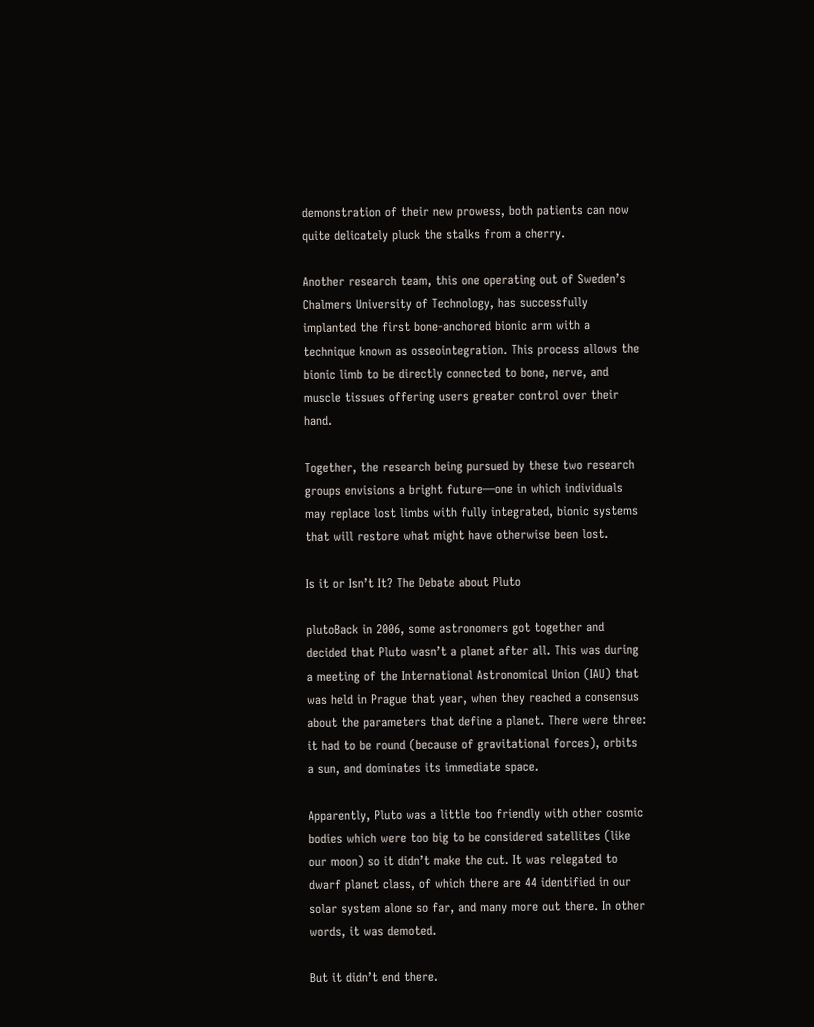demonstration of their new prowess, both patients can now quite delicately pluck the stalks from a cherry.

Another research team, this one operating out of Sweden’s Chalmers University of Technology, has successfully implanted the first bone-anchored bionic arm with a technique known as osseointegration. This process allows the bionic limb to be directly connected to bone, nerve, and muscle tissues offering users greater control over their hand.

Together, the research being pursued by these two research groups envisions a bright future—one in which individuals may replace lost limbs with fully integrated, bionic systems that will restore what might have otherwise been lost.

Is it or Isn’t It? The Debate about Pluto

plutoBack in 2006, some astronomers got together and decided that Pluto wasn’t a planet after all. This was during a meeting of the International Astronomical Union (IAU) that was held in Prague that year, when they reached a consensus about the parameters that define a planet. There were three: it had to be round (because of gravitational forces), orbits a sun, and dominates its immediate space.

Apparently, Pluto was a little too friendly with other cosmic bodies which were too big to be considered satellites (like our moon) so it didn’t make the cut. It was relegated to dwarf planet class, of which there are 44 identified in our solar system alone so far, and many more out there. In other words, it was demoted.

But it didn’t end there.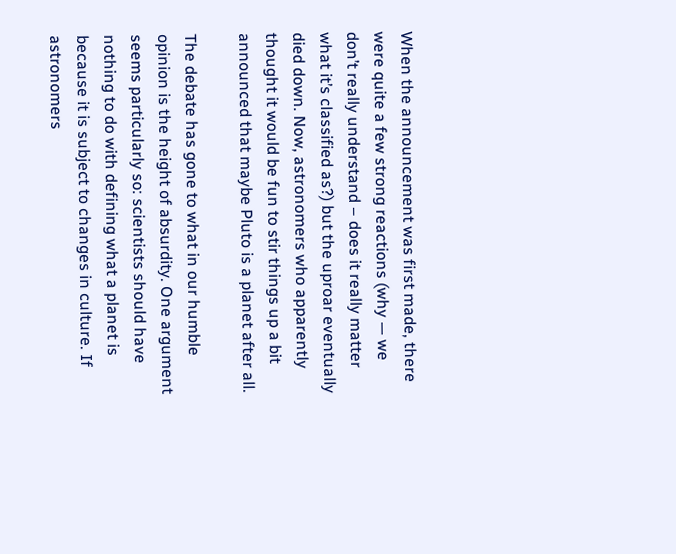When the announcement was first made, there were quite a few strong reactions (why — we don’t really understand – does it really matter what it’s classified as?) but the uproar eventually died down. Now, astronomers who apparently thought it would be fun to stir things up a bit announced that maybe Pluto is a planet after all.

The debate has gone to what in our humble opinion is the height of absurdity. One argument seems particularly so: scientists should have nothing to do with defining what a planet is because it is subject to changes in culture. If astronomers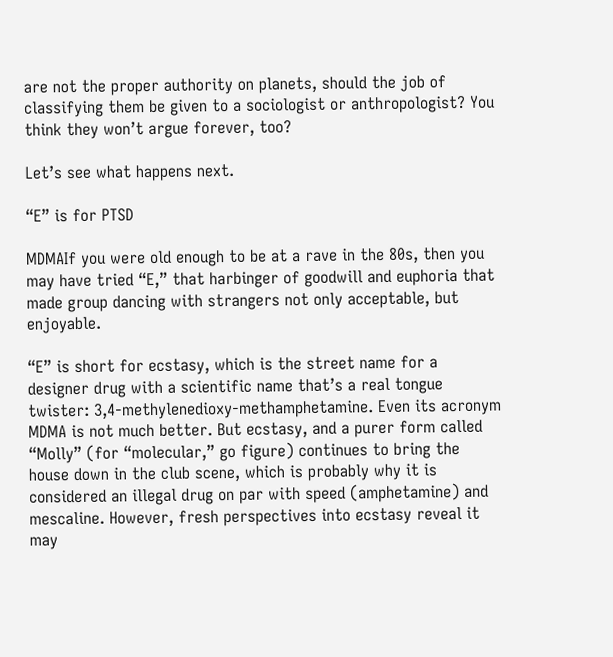are not the proper authority on planets, should the job of classifying them be given to a sociologist or anthropologist? You think they won’t argue forever, too?

Let’s see what happens next.

“E” is for PTSD

MDMAIf you were old enough to be at a rave in the 80s, then you may have tried “E,” that harbinger of goodwill and euphoria that made group dancing with strangers not only acceptable, but enjoyable.

“E” is short for ecstasy, which is the street name for a designer drug with a scientific name that’s a real tongue twister: 3,4-methylenedioxy-methamphetamine. Even its acronym MDMA is not much better. But ecstasy, and a purer form called “Molly” (for “molecular,” go figure) continues to bring the house down in the club scene, which is probably why it is considered an illegal drug on par with speed (amphetamine) and mescaline. However, fresh perspectives into ecstasy reveal it may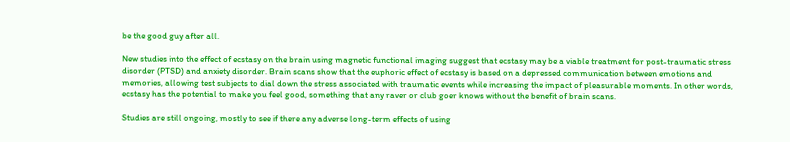be the good guy after all.

New studies into the effect of ecstasy on the brain using magnetic functional imaging suggest that ecstasy may be a viable treatment for post-traumatic stress disorder (PTSD) and anxiety disorder. Brain scans show that the euphoric effect of ecstasy is based on a depressed communication between emotions and memories, allowing test subjects to dial down the stress associated with traumatic events while increasing the impact of pleasurable moments. In other words, ecstasy has the potential to make you feel good, something that any raver or club goer knows without the benefit of brain scans.

Studies are still ongoing, mostly to see if there any adverse long-term effects of using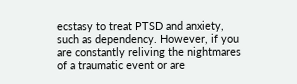ecstasy to treat PTSD and anxiety, such as dependency. However, if you are constantly reliving the nightmares of a traumatic event or are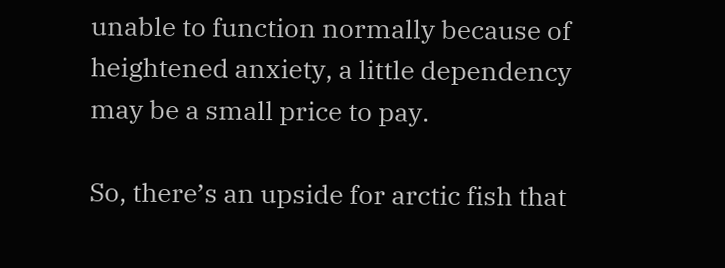unable to function normally because of heightened anxiety, a little dependency may be a small price to pay.

So, there’s an upside for arctic fish that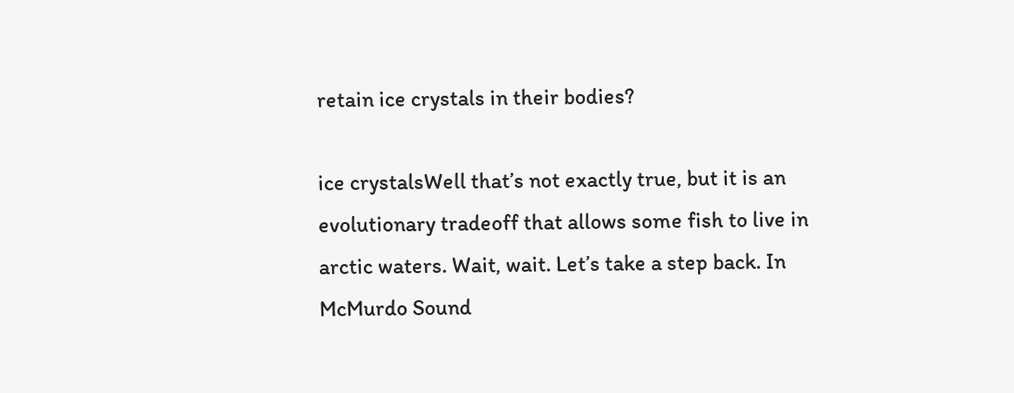retain ice crystals in their bodies?

ice crystalsWell that’s not exactly true, but it is an evolutionary tradeoff that allows some fish to live in arctic waters. Wait, wait. Let’s take a step back. In McMurdo Sound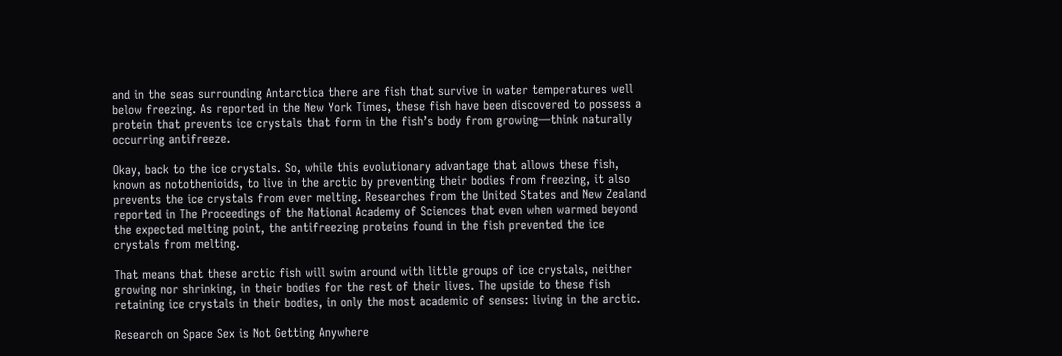and in the seas surrounding Antarctica there are fish that survive in water temperatures well below freezing. As reported in the New York Times, these fish have been discovered to possess a protein that prevents ice crystals that form in the fish’s body from growing—think naturally occurring antifreeze.

Okay, back to the ice crystals. So, while this evolutionary advantage that allows these fish, known as notothenioids, to live in the arctic by preventing their bodies from freezing, it also prevents the ice crystals from ever melting. Researches from the United States and New Zealand reported in The Proceedings of the National Academy of Sciences that even when warmed beyond the expected melting point, the antifreezing proteins found in the fish prevented the ice crystals from melting.

That means that these arctic fish will swim around with little groups of ice crystals, neither growing nor shrinking, in their bodies for the rest of their lives. The upside to these fish retaining ice crystals in their bodies, in only the most academic of senses: living in the arctic.

Research on Space Sex is Not Getting Anywhere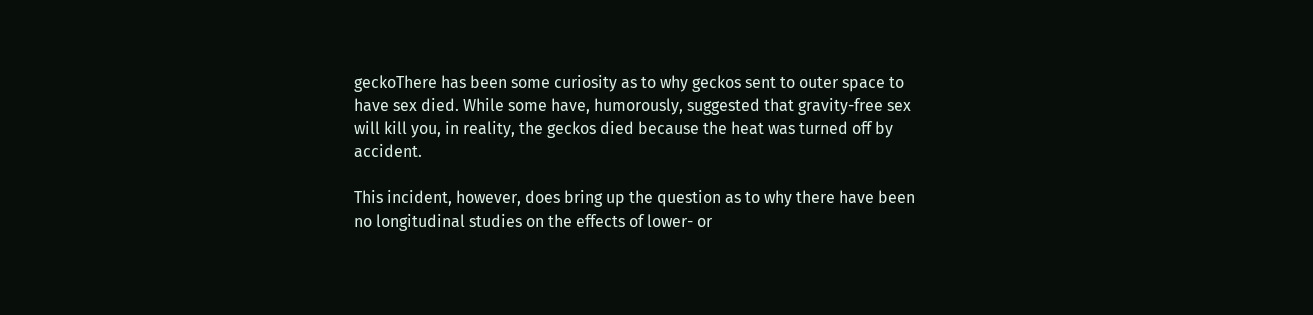geckoThere has been some curiosity as to why geckos sent to outer space to have sex died. While some have, humorously, suggested that gravity-free sex will kill you, in reality, the geckos died because the heat was turned off by accident.

This incident, however, does bring up the question as to why there have been no longitudinal studies on the effects of lower- or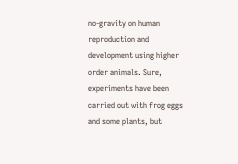no-gravity on human reproduction and development using higher order animals. Sure, experiments have been carried out with frog eggs and some plants, but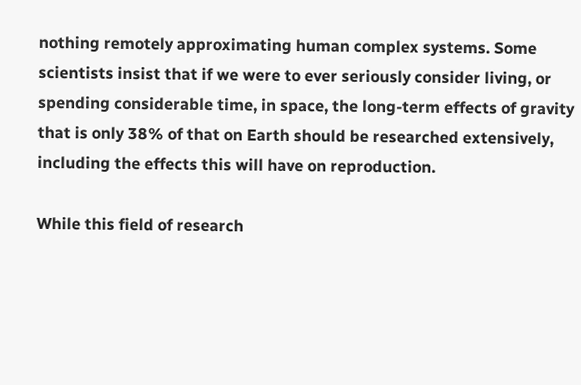nothing remotely approximating human complex systems. Some scientists insist that if we were to ever seriously consider living, or spending considerable time, in space, the long-term effects of gravity that is only 38% of that on Earth should be researched extensively, including the effects this will have on reproduction.

While this field of research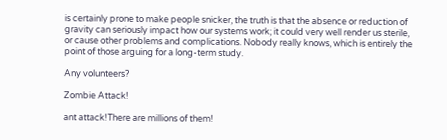is certainly prone to make people snicker, the truth is that the absence or reduction of gravity can seriously impact how our systems work; it could very well render us sterile, or cause other problems and complications. Nobody really knows, which is entirely the point of those arguing for a long-term study.

Any volunteers?

Zombie Attack!

ant attack!There are millions of them!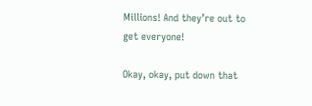Millions! And they’re out to get everyone!

Okay, okay, put down that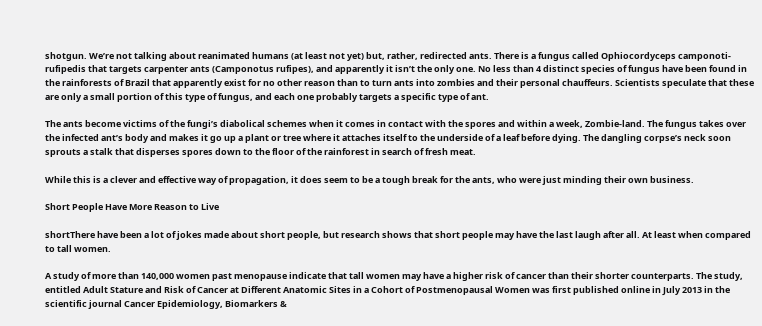shotgun. We’re not talking about reanimated humans (at least not yet) but, rather, redirected ants. There is a fungus called Ophiocordyceps camponoti-rufipedis that targets carpenter ants (Camponotus rufipes), and apparently it isn’t the only one. No less than 4 distinct species of fungus have been found in the rainforests of Brazil that apparently exist for no other reason than to turn ants into zombies and their personal chauffeurs. Scientists speculate that these are only a small portion of this type of fungus, and each one probably targets a specific type of ant.

The ants become victims of the fungi’s diabolical schemes when it comes in contact with the spores and within a week, Zombie-land. The fungus takes over the infected ant’s body and makes it go up a plant or tree where it attaches itself to the underside of a leaf before dying. The dangling corpse’s neck soon sprouts a stalk that disperses spores down to the floor of the rainforest in search of fresh meat.

While this is a clever and effective way of propagation, it does seem to be a tough break for the ants, who were just minding their own business.

Short People Have More Reason to Live

shortThere have been a lot of jokes made about short people, but research shows that short people may have the last laugh after all. At least when compared to tall women.

A study of more than 140,000 women past menopause indicate that tall women may have a higher risk of cancer than their shorter counterparts. The study, entitled Adult Stature and Risk of Cancer at Different Anatomic Sites in a Cohort of Postmenopausal Women was first published online in July 2013 in the scientific journal Cancer Epidemiology, Biomarkers &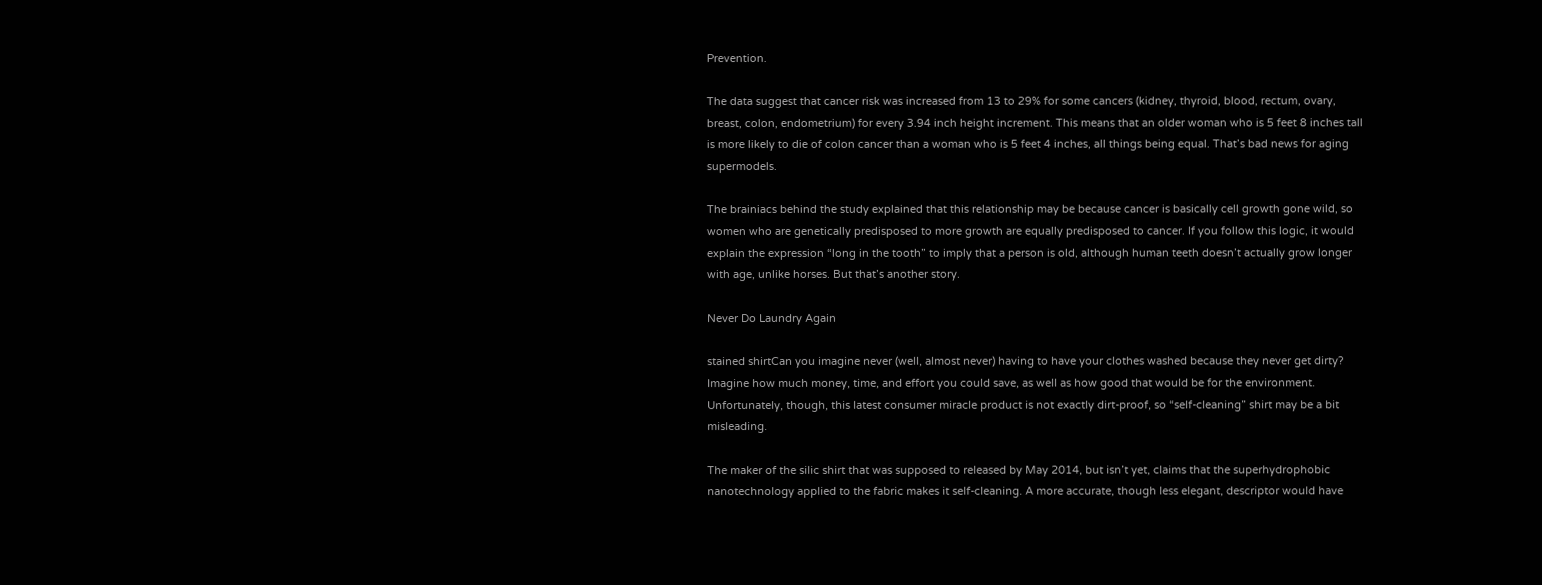Prevention.

The data suggest that cancer risk was increased from 13 to 29% for some cancers (kidney, thyroid, blood, rectum, ovary, breast, colon, endometrium) for every 3.94 inch height increment. This means that an older woman who is 5 feet 8 inches tall is more likely to die of colon cancer than a woman who is 5 feet 4 inches, all things being equal. That’s bad news for aging supermodels.

The brainiacs behind the study explained that this relationship may be because cancer is basically cell growth gone wild, so women who are genetically predisposed to more growth are equally predisposed to cancer. If you follow this logic, it would explain the expression “long in the tooth” to imply that a person is old, although human teeth doesn’t actually grow longer with age, unlike horses. But that’s another story.

Never Do Laundry Again

stained shirtCan you imagine never (well, almost never) having to have your clothes washed because they never get dirty? Imagine how much money, time, and effort you could save, as well as how good that would be for the environment. Unfortunately, though, this latest consumer miracle product is not exactly dirt-proof, so “self-cleaning” shirt may be a bit misleading.

The maker of the silic shirt that was supposed to released by May 2014, but isn’t yet, claims that the superhydrophobic nanotechnology applied to the fabric makes it self-cleaning. A more accurate, though less elegant, descriptor would have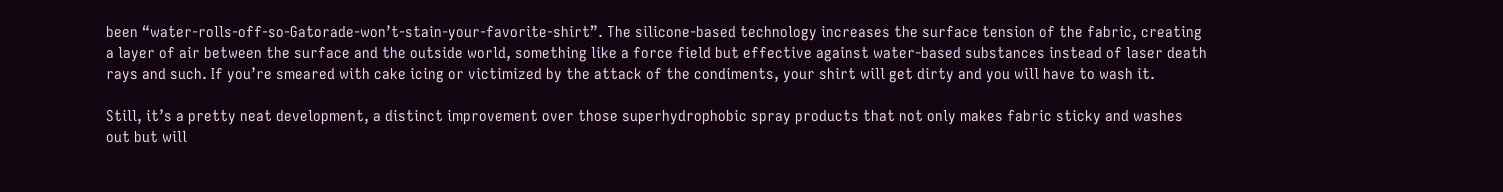been “water-rolls-off-so-Gatorade-won’t-stain-your-favorite-shirt”. The silicone-based technology increases the surface tension of the fabric, creating a layer of air between the surface and the outside world, something like a force field but effective against water-based substances instead of laser death rays and such. If you’re smeared with cake icing or victimized by the attack of the condiments, your shirt will get dirty and you will have to wash it.

Still, it’s a pretty neat development, a distinct improvement over those superhydrophobic spray products that not only makes fabric sticky and washes out but will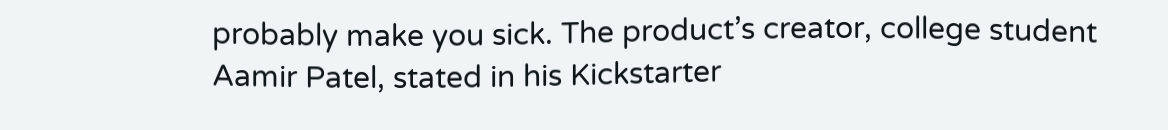probably make you sick. The product’s creator, college student Aamir Patel, stated in his Kickstarter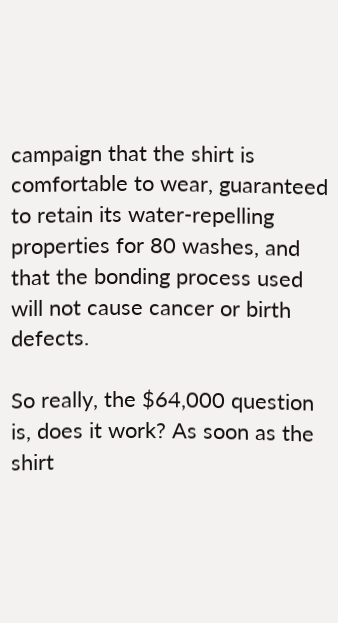campaign that the shirt is comfortable to wear, guaranteed to retain its water-repelling properties for 80 washes, and that the bonding process used will not cause cancer or birth defects.

So really, the $64,000 question is, does it work? As soon as the shirt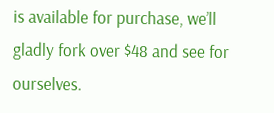is available for purchase, we’ll gladly fork over $48 and see for ourselves.